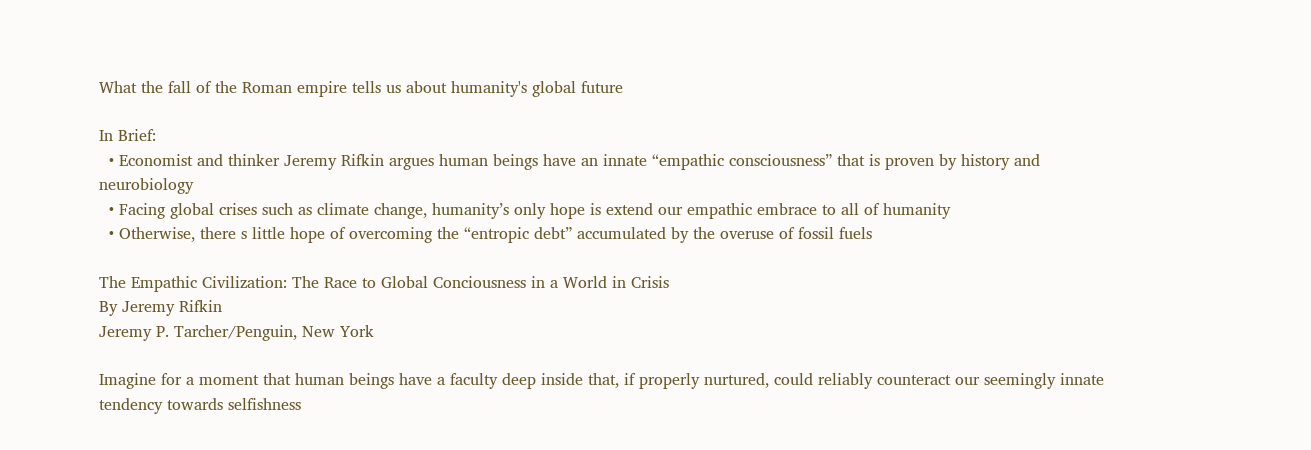What the fall of the Roman empire tells us about humanity's global future

In Brief:
  • Economist and thinker Jeremy Rifkin argues human beings have an innate “empathic consciousness” that is proven by history and neurobiology
  • Facing global crises such as climate change, humanity’s only hope is extend our empathic embrace to all of humanity
  • Otherwise, there s little hope of overcoming the “entropic debt” accumulated by the overuse of fossil fuels

The Empathic Civilization: The Race to Global Conciousness in a World in Crisis
By Jeremy Rifkin
Jeremy P. Tarcher/Penguin, New York

Imagine for a moment that human beings have a faculty deep inside that, if properly nurtured, could reliably counteract our seemingly innate tendency towards selfishness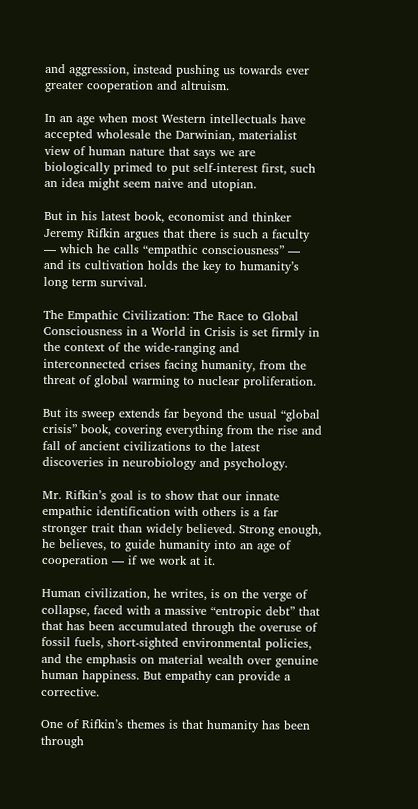and aggression, instead pushing us towards ever greater cooperation and altruism.

In an age when most Western intellectuals have accepted wholesale the Darwinian, materialist view of human nature that says we are biologically primed to put self-interest first, such an idea might seem naive and utopian.

But in his latest book, economist and thinker Jeremy Rifkin argues that there is such a faculty — which he calls “empathic consciousness” — and its cultivation holds the key to humanity’s long term survival.

The Empathic Civilization: The Race to Global Consciousness in a World in Crisis is set firmly in the context of the wide-ranging and interconnected crises facing humanity, from the threat of global warming to nuclear proliferation.

But its sweep extends far beyond the usual “global crisis” book, covering everything from the rise and fall of ancient civilizations to the latest discoveries in neurobiology and psychology.

Mr. Rifkin’s goal is to show that our innate empathic identification with others is a far stronger trait than widely believed. Strong enough, he believes, to guide humanity into an age of cooperation — if we work at it.

Human civilization, he writes, is on the verge of collapse, faced with a massive “entropic debt” that that has been accumulated through the overuse of fossil fuels, short-sighted environmental policies, and the emphasis on material wealth over genuine human happiness. But empathy can provide a corrective.

One of Rifkin’s themes is that humanity has been through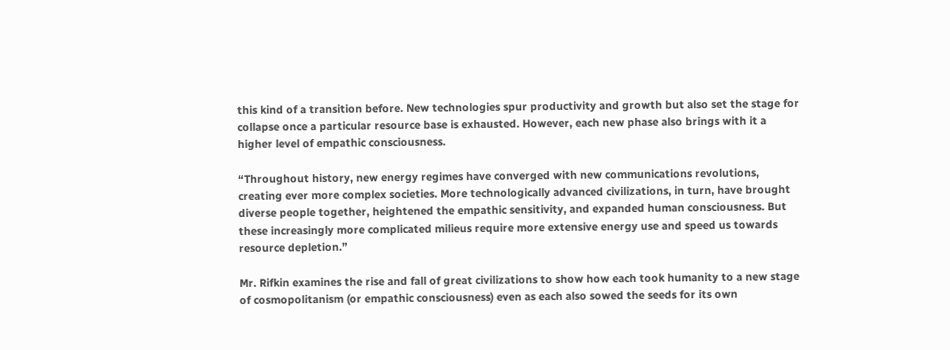this kind of a transition before. New technologies spur productivity and growth but also set the stage for collapse once a particular resource base is exhausted. However, each new phase also brings with it a higher level of empathic consciousness.

“Throughout history, new energy regimes have converged with new communications revolutions, creating ever more complex societies. More technologically advanced civilizations, in turn, have brought diverse people together, heightened the empathic sensitivity, and expanded human consciousness. But these increasingly more complicated milieus require more extensive energy use and speed us towards resource depletion.”

Mr. Rifkin examines the rise and fall of great civilizations to show how each took humanity to a new stage of cosmopolitanism (or empathic consciousness) even as each also sowed the seeds for its own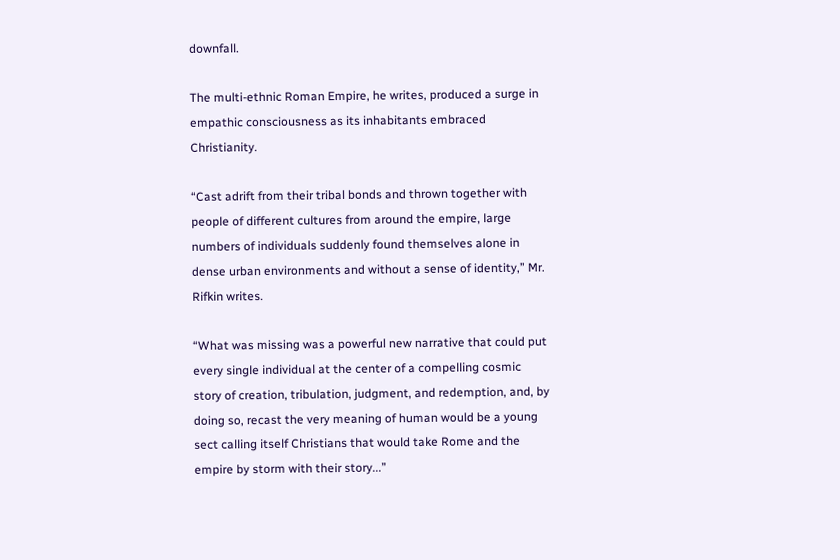downfall.

The multi-ethnic Roman Empire, he writes, produced a surge in empathic consciousness as its inhabitants embraced Christianity.

“Cast adrift from their tribal bonds and thrown together with people of different cultures from around the empire, large numbers of individuals suddenly found themselves alone in dense urban environments and without a sense of identity,” Mr. Rifkin writes.

“What was missing was a powerful new narrative that could put every single individual at the center of a compelling cosmic story of creation, tribulation, judgment, and redemption, and, by doing so, recast the very meaning of human would be a young sect calling itself Christians that would take Rome and the empire by storm with their story...”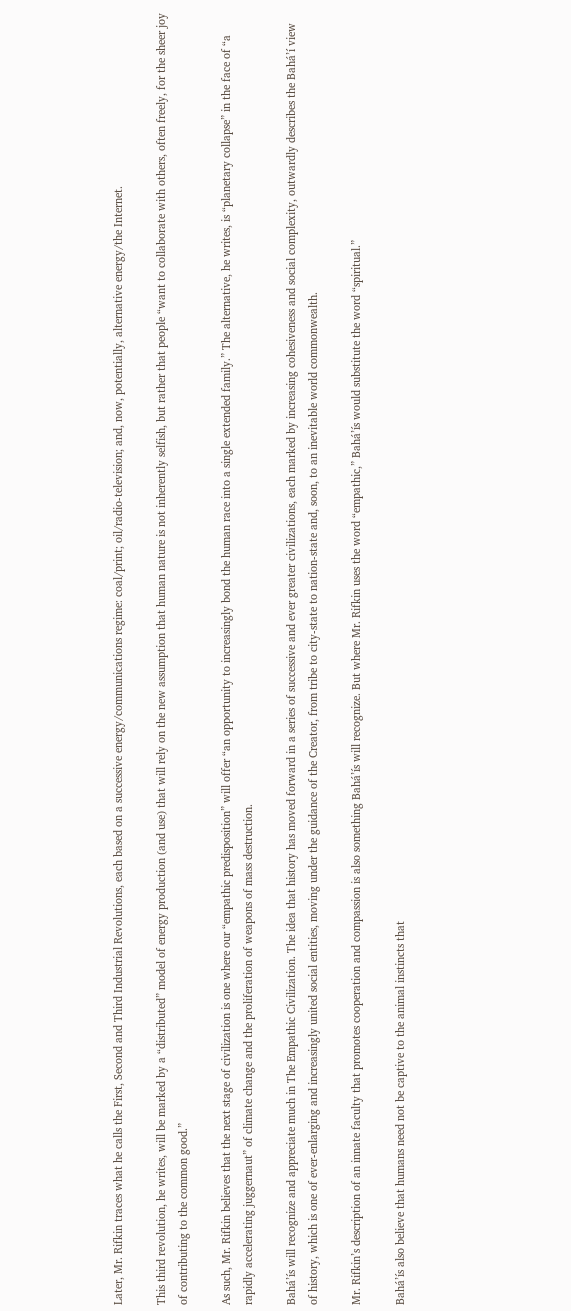Later, Mr. Rifkin traces what he calls the First, Second and Third Industrial Revolutions, each based on a successive energy/communications regime: coal/print; oil/radio-television; and, now, potentially, alternative energy/the Internet.

This third revolution, he writes, will be marked by a “distributed” model of energy production (and use) that will rely on the new assumption that human nature is not inherently selfish, but rather that people “want to collaborate with others, often freely, for the sheer joy of contributing to the common good.”

As such, Mr. Rifkin believes that the next stage of civilization is one where our “empathic predisposition” will offer “an opportunity to increasingly bond the human race into a single extended family.” The alternative, he writes, is “planetary collapse” in the face of “a rapidly accelerating juggernaut” of climate change and the proliferation of weapons of mass destruction.

Bahá’ís will recognize and appreciate much in The Empathic Civilization. The idea that history has moved forward in a series of successive and ever greater civilizations, each marked by increasing cohesiveness and social complexity, outwardly describes the Bahá’í view of history, which is one of ever-enlarging and increasingly united social entities, moving under the guidance of the Creator, from tribe to city-state to nation-state and, soon, to an inevitable world commonwealth.

Mr. Rifkin’s description of an innate faculty that promotes cooperation and compassion is also something Bahá’ís will recognize. But where Mr. Rifkin uses the word “empathic,” Bahá’ís would substitute the word “spiritual.”

Bahá’ís also believe that humans need not be captive to the animal instincts that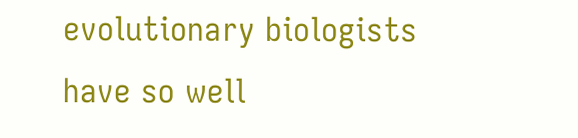evolutionary biologists have so well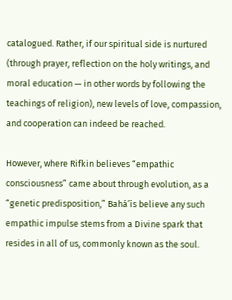catalogued. Rather, if our spiritual side is nurtured (through prayer, reflection on the holy writings, and moral education — in other words by following the teachings of religion), new levels of love, compassion, and cooperation can indeed be reached.

However, where Rifkin believes “empathic consciousness” came about through evolution, as a “genetic predisposition,” Bahá’ís believe any such empathic impulse stems from a Divine spark that resides in all of us, commonly known as the soul.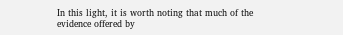In this light, it is worth noting that much of the evidence offered by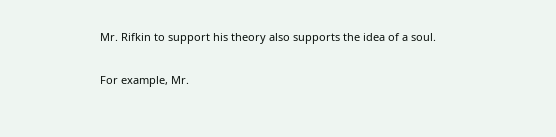Mr. Rifkin to support his theory also supports the idea of a soul.

For example, Mr.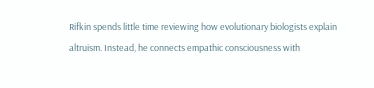Rifkin spends little time reviewing how evolutionary biologists explain altruism. Instead, he connects empathic consciousness with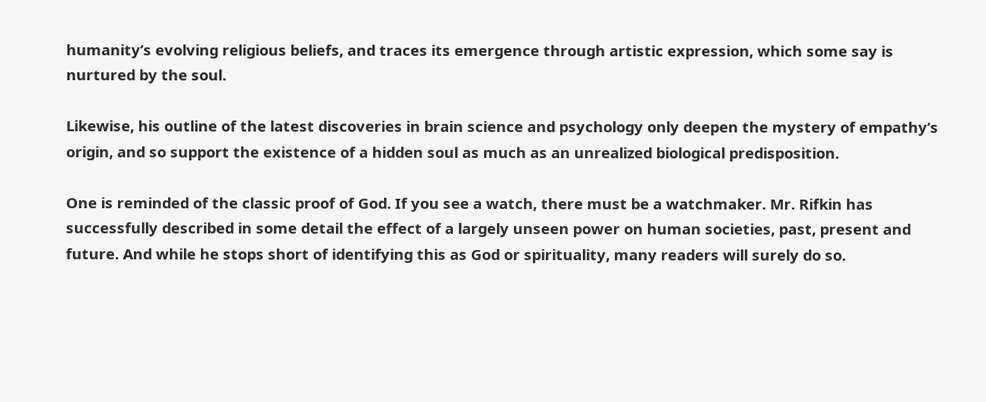humanity’s evolving religious beliefs, and traces its emergence through artistic expression, which some say is nurtured by the soul.

Likewise, his outline of the latest discoveries in brain science and psychology only deepen the mystery of empathy’s origin, and so support the existence of a hidden soul as much as an unrealized biological predisposition.

One is reminded of the classic proof of God. If you see a watch, there must be a watchmaker. Mr. Rifkin has successfully described in some detail the effect of a largely unseen power on human societies, past, present and future. And while he stops short of identifying this as God or spirituality, many readers will surely do so.